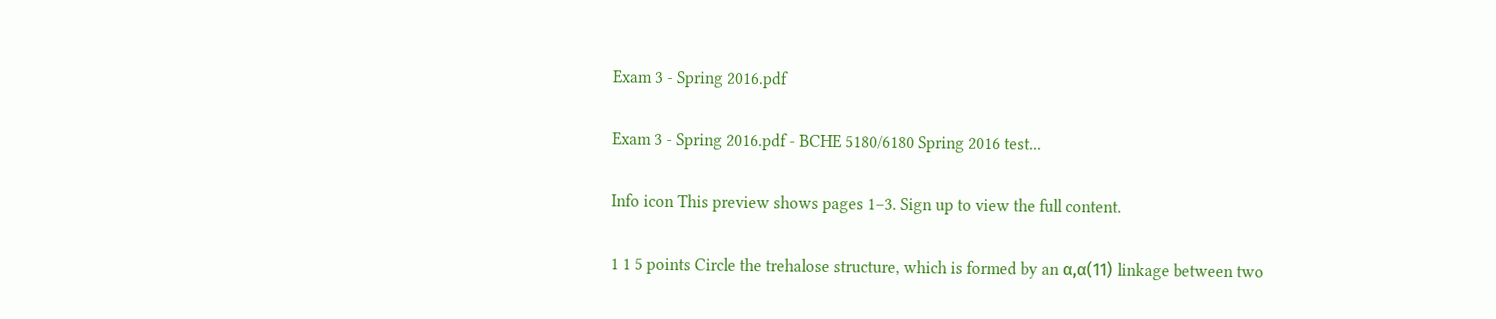Exam 3 - Spring 2016.pdf

Exam 3 - Spring 2016.pdf - BCHE 5180/6180 Spring 2016 test...

Info icon This preview shows pages 1–3. Sign up to view the full content.

1 1 5 points Circle the trehalose structure, which is formed by an α,α(11) linkage between two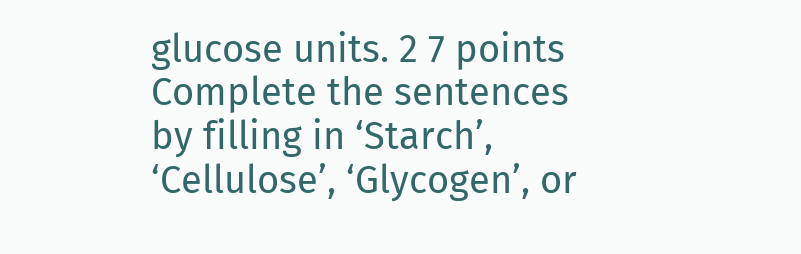glucose units. 2 7 points Complete the sentences by filling in ‘Starch’, ‘Cellulose’, ‘Glycogen’, or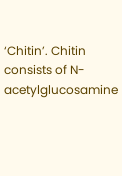‘Chitin’. Chitin consists of N-acetylglucosamine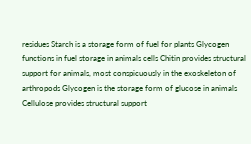residues Starch is a storage form of fuel for plants Glycogen functions in fuel storage in animals cells Chitin provides structural support for animals, most conspicuously in the exoskeleton of arthropods Glycogen is the storage form of glucose in animals Cellulose provides structural support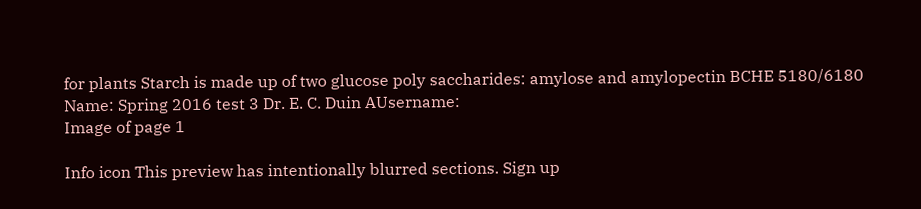for plants Starch is made up of two glucose poly saccharides: amylose and amylopectin BCHE 5180/6180 Name: Spring 2016 test 3 Dr. E. C. Duin AUsername:
Image of page 1

Info icon This preview has intentionally blurred sections. Sign up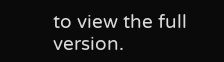to view the full version.